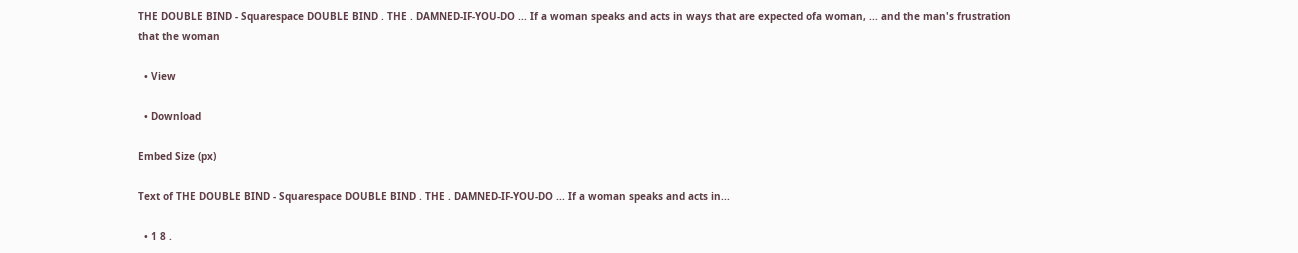THE DOUBLE BIND - Squarespace DOUBLE BIND . THE . DAMNED-IF-YOU-DO ... If a woman speaks and acts in ways that are expected ofa woman, ... and the man's frustration that the woman

  • View

  • Download

Embed Size (px)

Text of THE DOUBLE BIND - Squarespace DOUBLE BIND . THE . DAMNED-IF-YOU-DO ... If a woman speaks and acts in...

  • 1 8 .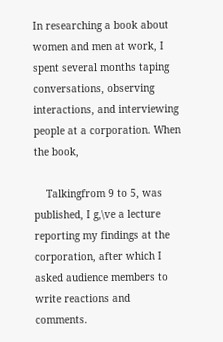In researching a book about women and men at work, I spent several months taping conversations, observing interactions, and interviewing people at a corporation. When the book,

    Talkingfrom 9 to 5, was published, I g,\ve a lecture reporting my findings at the corporation, after which I asked audience members to write reactions and comments.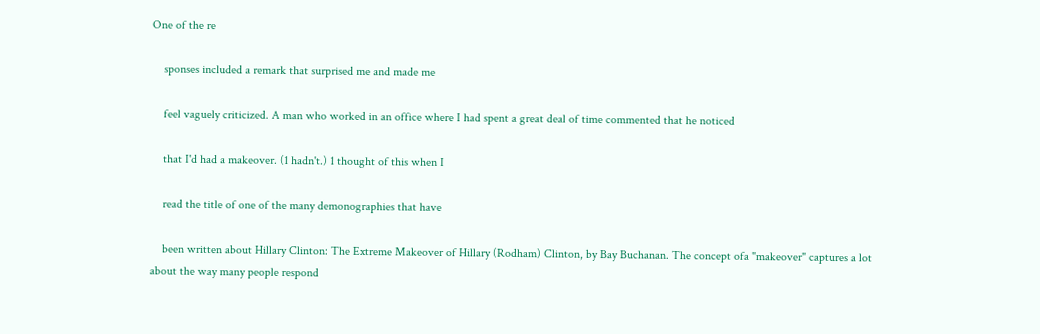One of the re

    sponses included a remark that surprised me and made me

    feel vaguely criticized. A man who worked in an office where I had spent a great deal of time commented that he noticed

    that I'd had a makeover. (1 hadn't.) 1 thought of this when I

    read the title of one of the many demonographies that have

    been written about Hillary Clinton: The Extreme Makeover of Hillary (Rodham) Clinton, by Bay Buchanan. The concept ofa "makeover" captures a lot about the way many people respond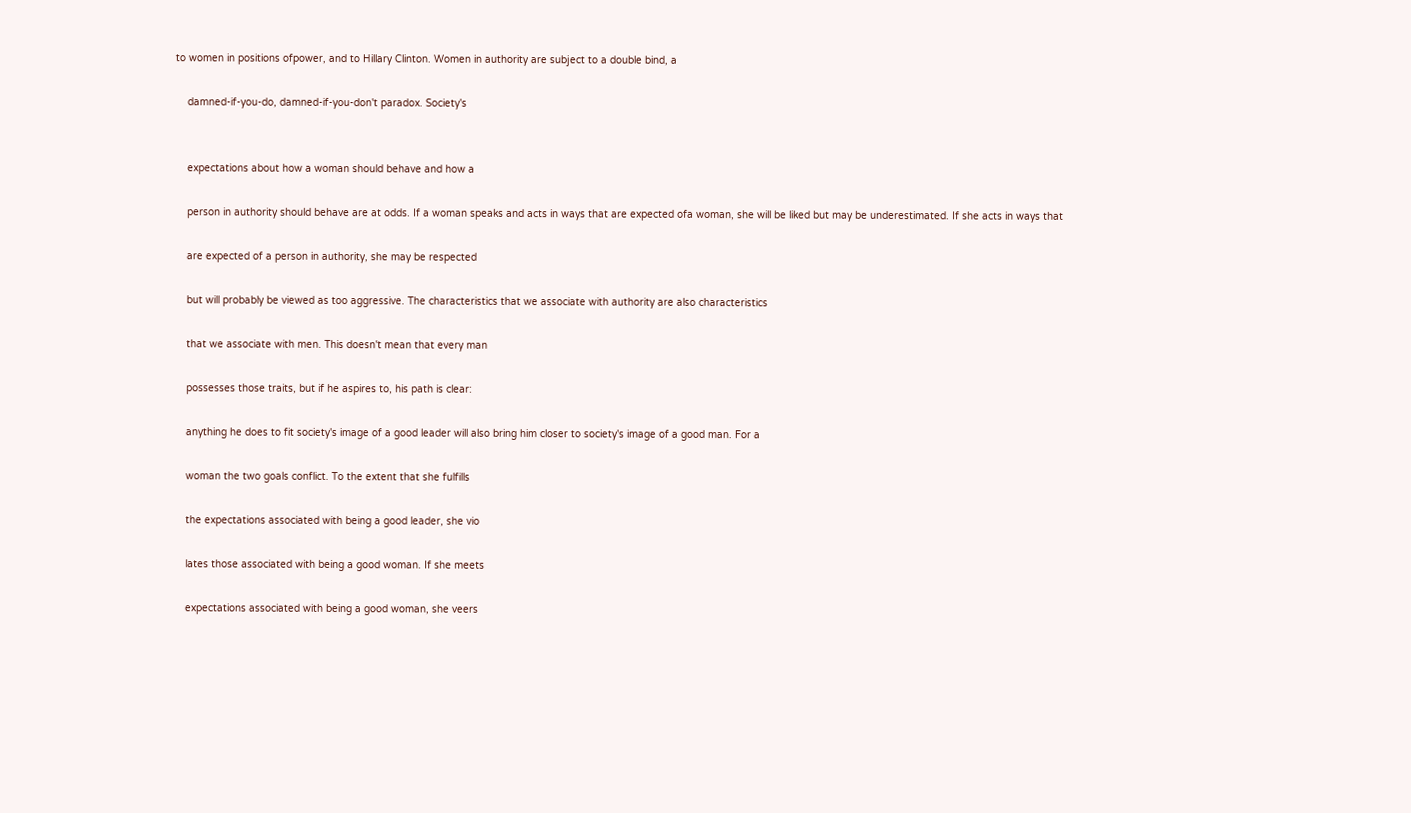to women in positions ofpower, and to Hillary Clinton. Women in authority are subject to a double bind, a

    damned-if-you-do, damned-if-you-don't paradox. Society's


    expectations about how a woman should behave and how a

    person in authority should behave are at odds. If a woman speaks and acts in ways that are expected ofa woman, she will be liked but may be underestimated. If she acts in ways that

    are expected of a person in authority, she may be respected

    but will probably be viewed as too aggressive. The characteristics that we associate with authority are also characteristics

    that we associate with men. This doesn't mean that every man

    possesses those traits, but if he aspires to, his path is clear:

    anything he does to fit society's image of a good leader will also bring him closer to society's image of a good man. For a

    woman the two goals conflict. To the extent that she fulfills

    the expectations associated with being a good leader, she vio

    lates those associated with being a good woman. If she meets

    expectations associated with being a good woman, she veers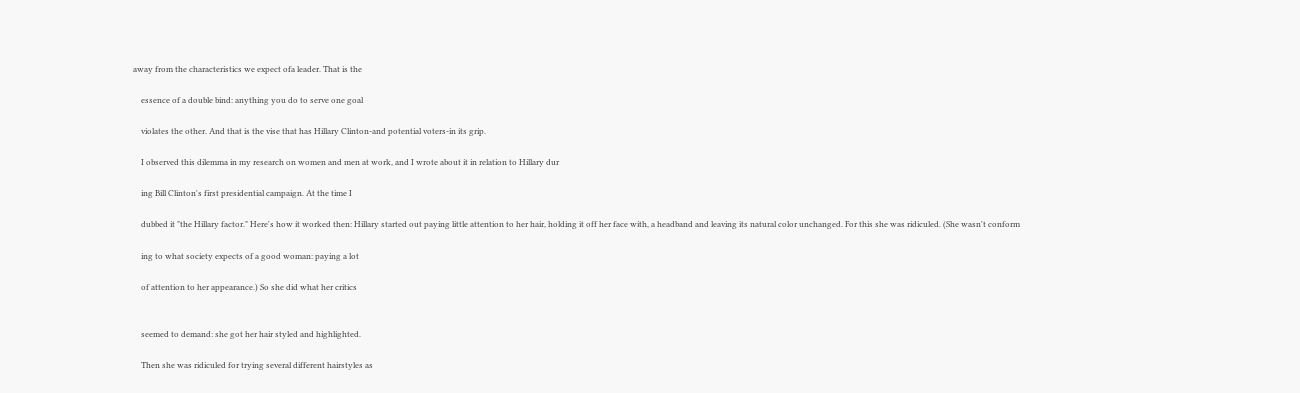away from the characteristics we expect ofa leader. That is the

    essence of a double bind: anything you do to serve one goal

    violates the other. And that is the vise that has Hillary Clinton-and potential voters-in its grip.

    I observed this dilemma in my research on women and men at work, and I wrote about it in relation to Hillary dur

    ing Bill Clinton's first presidential campaign. At the time I

    dubbed it "the Hillary factor." Here's how it worked then: Hillary started out paying little attention to her hair, holding it off her face with, a headband and leaving its natural color unchanged. For this she was ridiculed. (She wasn't conform

    ing to what society expects of a good woman: paying a lot

    of attention to her appearance.) So she did what her critics


    seemed to demand: she got her hair styled and highlighted.

    Then she was ridiculed for trying several different hairstyles as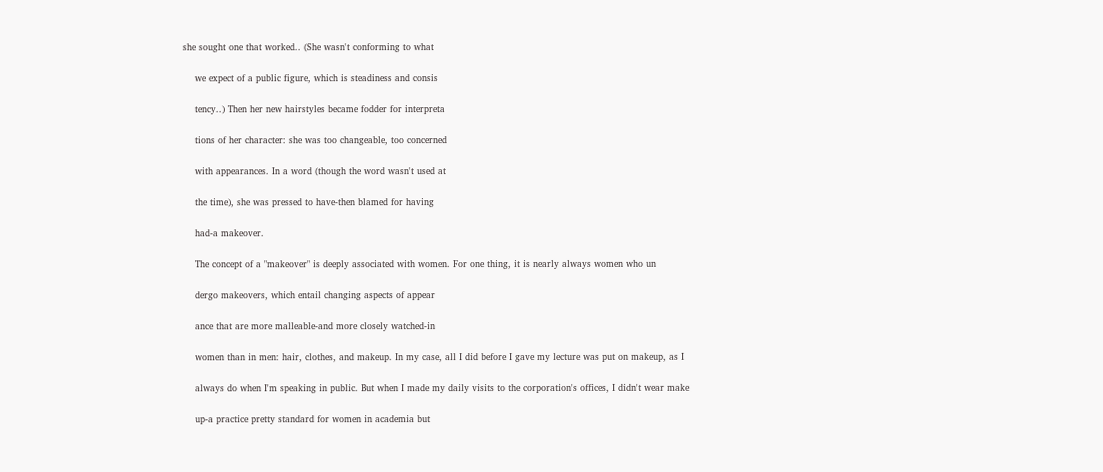she sought one that worked.. (She wasn't conforming to what

    we expect of a public figure, which is steadiness and consis

    tency..) Then her new hairstyles became fodder for interpreta

    tions of her character: she was too changeable, too concerned

    with appearances. In a word (though the word wasn't used at

    the time), she was pressed to have-then blamed for having

    had-a makeover.

    The concept of a "makeover" is deeply associated with women. For one thing, it is nearly always women who un

    dergo makeovers, which entail changing aspects of appear

    ance that are more malleable-and more closely watched-in

    women than in men: hair, clothes, and makeup. In my case, all I did before I gave my lecture was put on makeup, as I

    always do when I'm speaking in public. But when I made my daily visits to the corporation's offices, I didn't wear make

    up-a practice pretty standard for women in academia but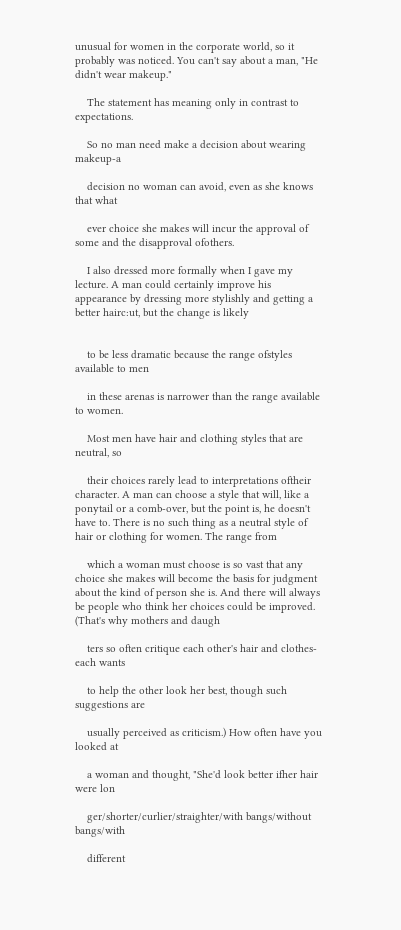unusual for women in the corporate world, so it probably was noticed. You can't say about a man, "He didn't wear makeup."

    The statement has meaning only in contrast to expectations.

    So no man need make a decision about wearing makeup-a

    decision no woman can avoid, even as she knows that what

    ever choice she makes will incur the approval of some and the disapproval ofothers.

    I also dressed more formally when I gave my lecture. A man could certainly improve his appearance by dressing more stylishly and getting a better hairc:ut, but the change is likely


    to be less dramatic because the range ofstyles available to men

    in these arenas is narrower than the range available to women.

    Most men have hair and clothing styles that are neutral, so

    their choices rarely lead to interpretations oftheir character. A man can choose a style that will, like a ponytail or a comb-over, but the point is, he doesn't have to. There is no such thing as a neutral style of hair or clothing for women. The range from

    which a woman must choose is so vast that any choice she makes will become the basis for judgment about the kind of person she is. And there will always be people who think her choices could be improved. (That's why mothers and daugh

    ters so often critique each other's hair and clothes-each wants

    to help the other look her best, though such suggestions are

    usually perceived as criticism.) How often have you looked at

    a woman and thought, "She'd look better ifher hair were lon

    ger/shorter/curlier/straighter/with bangs/without bangs/with

    different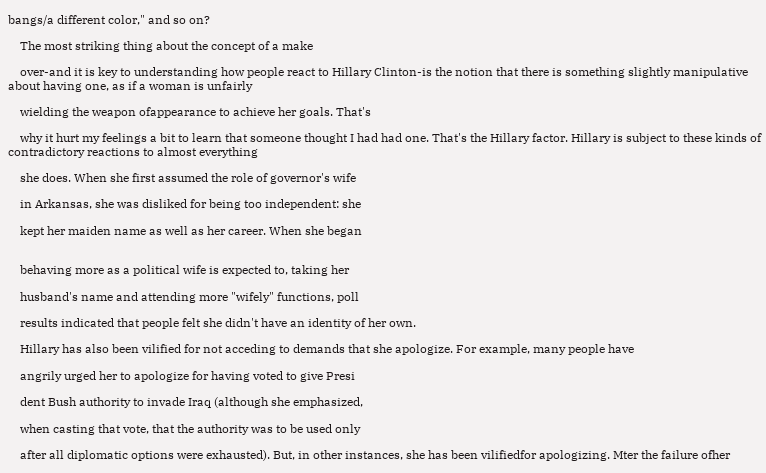bangs/a different color," and so on?

    The most striking thing about the concept of a make

    over-and it is key to understanding how people react to Hillary Clinton-is the notion that there is something slightly manipulative about having one, as if a woman is unfairly

    wielding the weapon ofappearance to achieve her goals. That's

    why it hurt my feelings a bit to learn that someone thought I had had one. That's the Hillary factor. Hillary is subject to these kinds of contradictory reactions to almost everything

    she does. When she first assumed the role of governor's wife

    in Arkansas, she was disliked for being too independent: she

    kept her maiden name as well as her career. When she began


    behaving more as a political wife is expected to, taking her

    husband's name and attending more "wifely" functions, poll

    results indicated that people felt she didn't have an identity of her own.

    Hillary has also been vilified for not acceding to demands that she apologize. For example, many people have

    angrily urged her to apologize for having voted to give Presi

    dent Bush authority to invade Iraq (although she emphasized,

    when casting that vote, that the authority was to be used only

    after all diplomatic options were exhausted). But, in other instances, she has been vilifiedfor apologizing. Mter the failure ofher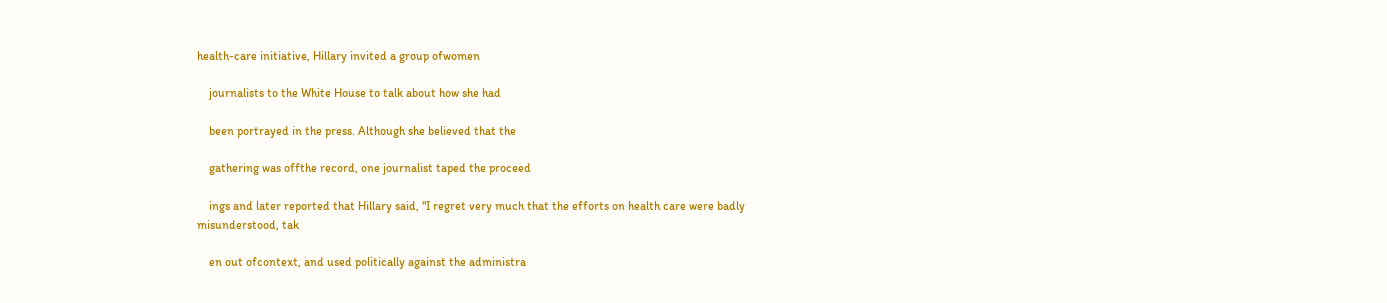health-care initiative, Hillary invited a group ofwomen

    journalists to the White House to talk about how she had

    been portrayed in the press. Although she believed that the

    gathering was offthe record, one journalist taped the proceed

    ings and later reported that Hillary said, "I regret very much that the efforts on health care were badly misunderstood, tak

    en out ofcontext, and used politically against the administra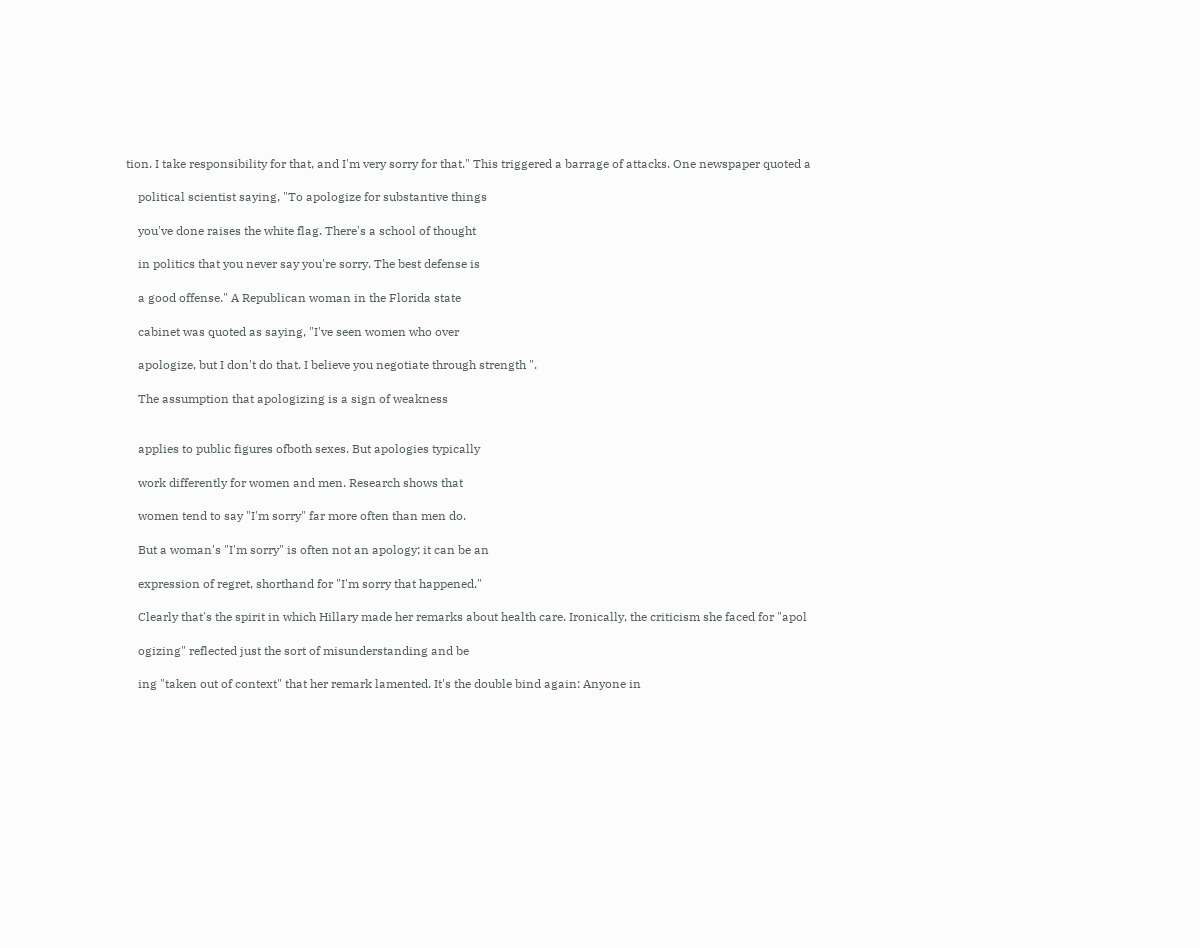tion. I take responsibility for that, and I'm very sorry for that." This triggered a barrage of attacks. One newspaper quoted a

    political scientist saying, "To apologize for substantive things

    you've done raises the white flag. There's a school of thought

    in politics that you never say you're sorry. The best defense is

    a good offense." A Republican woman in the Florida state

    cabinet was quoted as saying, "I've seen women who over

    apologize, but I don't do that. I believe you negotiate through strength ".

    The assumption that apologizing is a sign of weakness


    applies to public figures ofboth sexes. But apologies typically

    work differently for women and men. Research shows that

    women tend to say "I'm sorry" far more often than men do.

    But a woman's "I'm sorry" is often not an apology; it can be an

    expression of regret, shorthand for "I'm sorry that happened."

    Clearly that's the spirit in which Hillary made her remarks about health care. Ironically, the criticism she faced for "apol

    ogizing" reflected just the sort of misunderstanding and be

    ing "taken out of context" that her remark lamented. It's the double bind again: Anyone in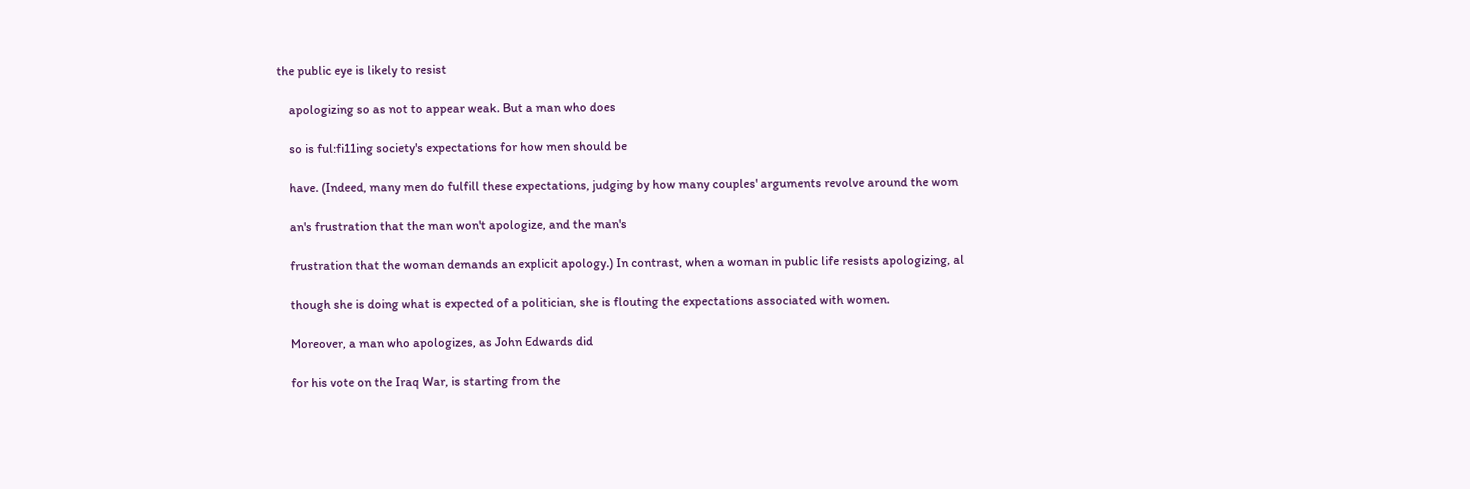the public eye is likely to resist

    apologizing so as not to appear weak. But a man who does

    so is ful:fi11ing society's expectations for how men should be

    have. (Indeed, many men do fulfill these expectations, judging by how many couples' arguments revolve around the wom

    an's frustration that the man won't apologize, and the man's

    frustration that the woman demands an explicit apology.) In contrast, when a woman in public life resists apologizing, al

    though she is doing what is expected of a politician, she is flouting the expectations associated with women.

    Moreover, a man who apologizes, as John Edwards did

    for his vote on the Iraq War, is starting from the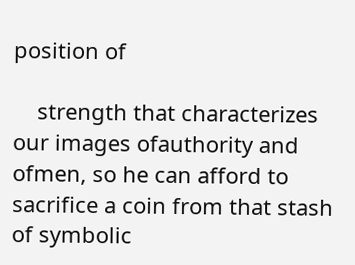position of

    strength that characterizes our images ofauthority and ofmen, so he can afford to sacrifice a coin from that stash of symbolic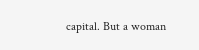capital. But a woman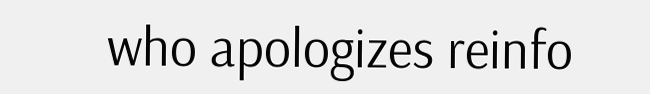who apologizes reinfo